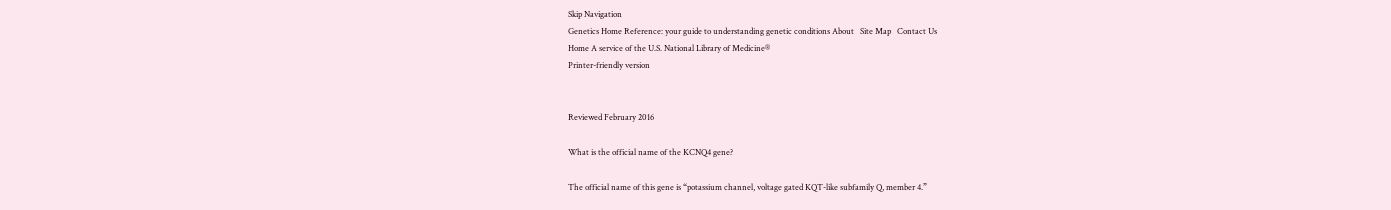Skip Navigation
Genetics Home Reference: your guide to understanding genetic conditions About   Site Map   Contact Us
Home A service of the U.S. National Library of Medicine®
Printer-friendly version


Reviewed February 2016

What is the official name of the KCNQ4 gene?

The official name of this gene is “potassium channel, voltage gated KQT-like subfamily Q, member 4.”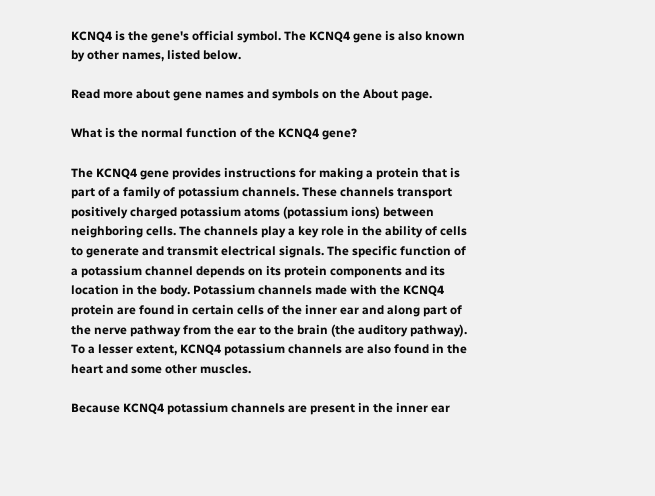KCNQ4 is the gene's official symbol. The KCNQ4 gene is also known by other names, listed below.

Read more about gene names and symbols on the About page.

What is the normal function of the KCNQ4 gene?

The KCNQ4 gene provides instructions for making a protein that is part of a family of potassium channels. These channels transport positively charged potassium atoms (potassium ions) between neighboring cells. The channels play a key role in the ability of cells to generate and transmit electrical signals. The specific function of a potassium channel depends on its protein components and its location in the body. Potassium channels made with the KCNQ4 protein are found in certain cells of the inner ear and along part of the nerve pathway from the ear to the brain (the auditory pathway). To a lesser extent, KCNQ4 potassium channels are also found in the heart and some other muscles.

Because KCNQ4 potassium channels are present in the inner ear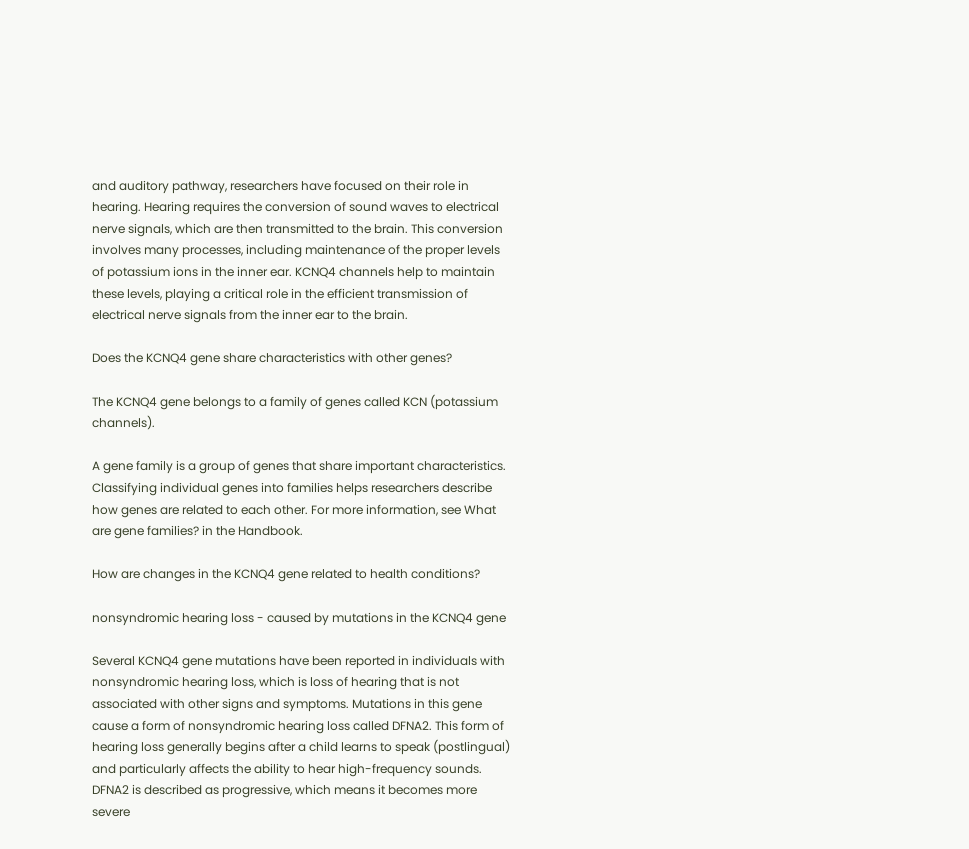and auditory pathway, researchers have focused on their role in hearing. Hearing requires the conversion of sound waves to electrical nerve signals, which are then transmitted to the brain. This conversion involves many processes, including maintenance of the proper levels of potassium ions in the inner ear. KCNQ4 channels help to maintain these levels, playing a critical role in the efficient transmission of electrical nerve signals from the inner ear to the brain.

Does the KCNQ4 gene share characteristics with other genes?

The KCNQ4 gene belongs to a family of genes called KCN (potassium channels).

A gene family is a group of genes that share important characteristics. Classifying individual genes into families helps researchers describe how genes are related to each other. For more information, see What are gene families? in the Handbook.

How are changes in the KCNQ4 gene related to health conditions?

nonsyndromic hearing loss - caused by mutations in the KCNQ4 gene

Several KCNQ4 gene mutations have been reported in individuals with nonsyndromic hearing loss, which is loss of hearing that is not associated with other signs and symptoms. Mutations in this gene cause a form of nonsyndromic hearing loss called DFNA2. This form of hearing loss generally begins after a child learns to speak (postlingual) and particularly affects the ability to hear high-frequency sounds. DFNA2 is described as progressive, which means it becomes more severe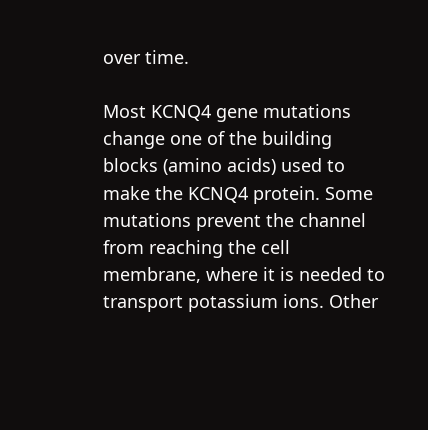over time.

Most KCNQ4 gene mutations change one of the building blocks (amino acids) used to make the KCNQ4 protein. Some mutations prevent the channel from reaching the cell membrane, where it is needed to transport potassium ions. Other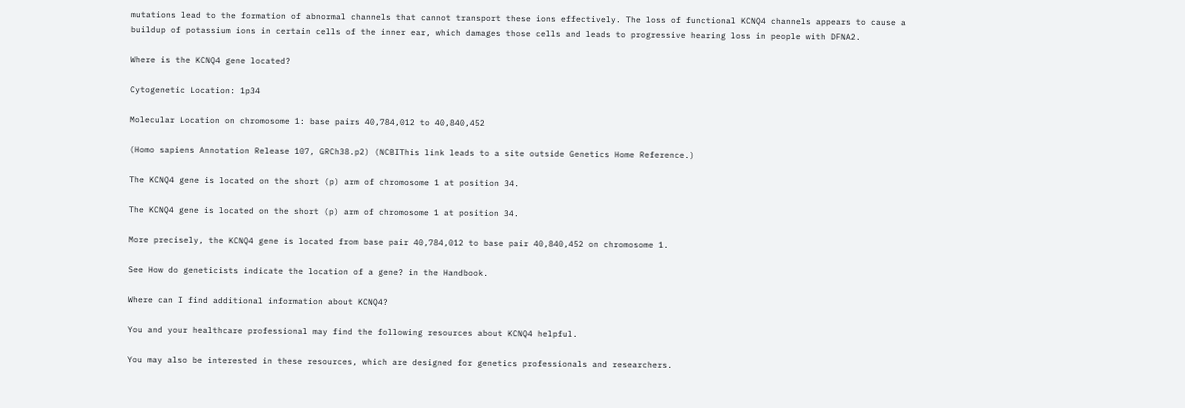mutations lead to the formation of abnormal channels that cannot transport these ions effectively. The loss of functional KCNQ4 channels appears to cause a buildup of potassium ions in certain cells of the inner ear, which damages those cells and leads to progressive hearing loss in people with DFNA2.

Where is the KCNQ4 gene located?

Cytogenetic Location: 1p34

Molecular Location on chromosome 1: base pairs 40,784,012 to 40,840,452

(Homo sapiens Annotation Release 107, GRCh38.p2) (NCBIThis link leads to a site outside Genetics Home Reference.)

The KCNQ4 gene is located on the short (p) arm of chromosome 1 at position 34.

The KCNQ4 gene is located on the short (p) arm of chromosome 1 at position 34.

More precisely, the KCNQ4 gene is located from base pair 40,784,012 to base pair 40,840,452 on chromosome 1.

See How do geneticists indicate the location of a gene? in the Handbook.

Where can I find additional information about KCNQ4?

You and your healthcare professional may find the following resources about KCNQ4 helpful.

You may also be interested in these resources, which are designed for genetics professionals and researchers.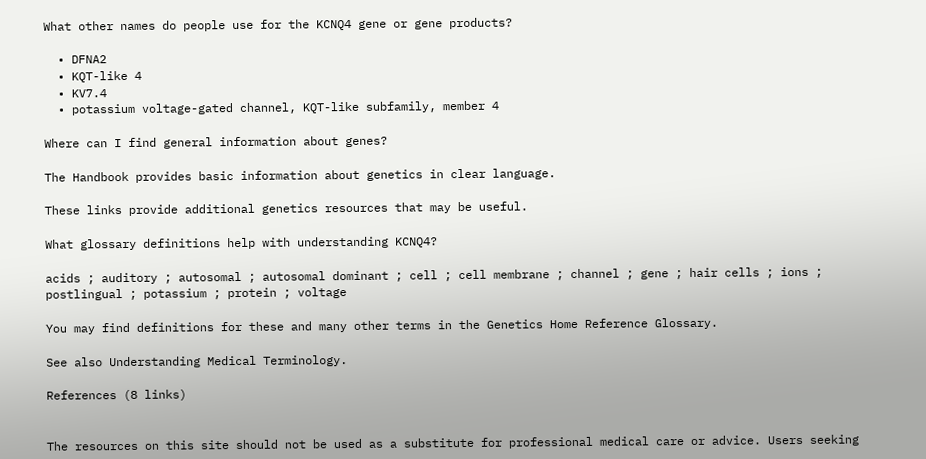What other names do people use for the KCNQ4 gene or gene products?

  • DFNA2
  • KQT-like 4
  • KV7.4
  • potassium voltage-gated channel, KQT-like subfamily, member 4

Where can I find general information about genes?

The Handbook provides basic information about genetics in clear language.

These links provide additional genetics resources that may be useful.

What glossary definitions help with understanding KCNQ4?

acids ; auditory ; autosomal ; autosomal dominant ; cell ; cell membrane ; channel ; gene ; hair cells ; ions ; postlingual ; potassium ; protein ; voltage

You may find definitions for these and many other terms in the Genetics Home Reference Glossary.

See also Understanding Medical Terminology.

References (8 links)


The resources on this site should not be used as a substitute for professional medical care or advice. Users seeking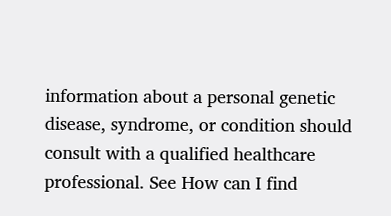information about a personal genetic disease, syndrome, or condition should consult with a qualified healthcare professional. See How can I find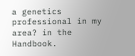a genetics professional in my area? in the Handbook.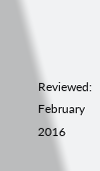Reviewed: February 2016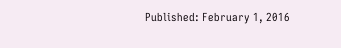Published: February 1, 2016